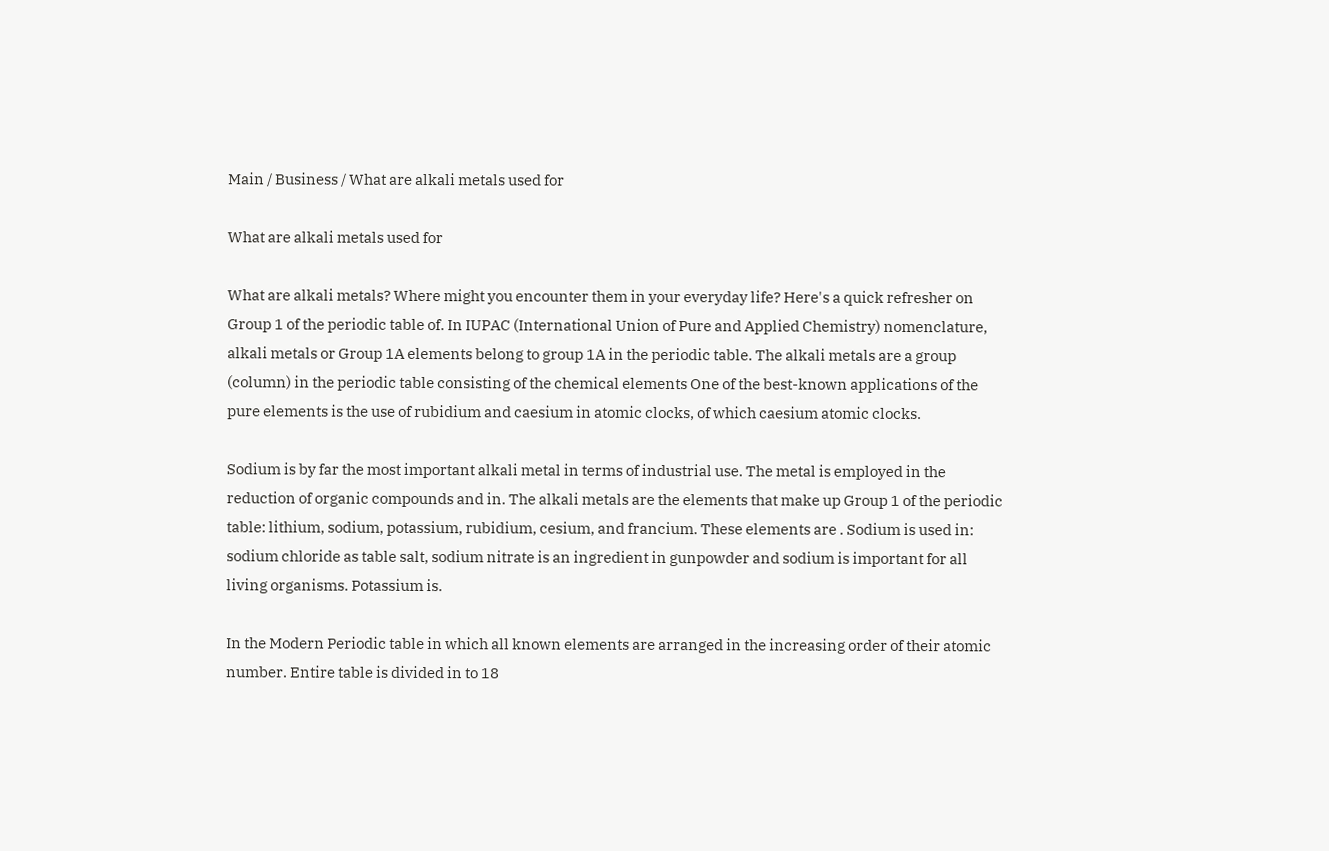Main / Business / What are alkali metals used for

What are alkali metals used for

What are alkali metals? Where might you encounter them in your everyday life? Here's a quick refresher on Group 1 of the periodic table of. In IUPAC (International Union of Pure and Applied Chemistry) nomenclature, alkali metals or Group 1A elements belong to group 1A in the periodic table. The alkali metals are a group (column) in the periodic table consisting of the chemical elements One of the best-known applications of the pure elements is the use of rubidium and caesium in atomic clocks, of which caesium atomic clocks.

Sodium is by far the most important alkali metal in terms of industrial use. The metal is employed in the reduction of organic compounds and in. The alkali metals are the elements that make up Group 1 of the periodic table: lithium, sodium, potassium, rubidium, cesium, and francium. These elements are . Sodium is used in: sodium chloride as table salt, sodium nitrate is an ingredient in gunpowder and sodium is important for all living organisms. Potassium is.

In the Modern Periodic table in which all known elements are arranged in the increasing order of their atomic number. Entire table is divided in to 18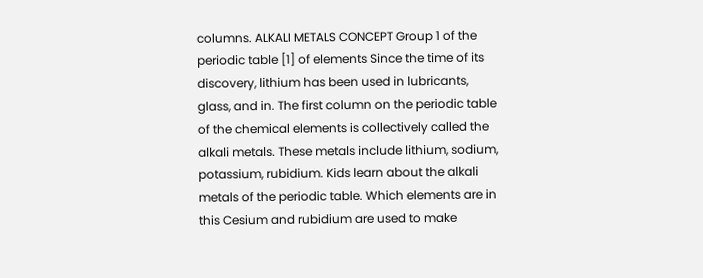columns. ALKALI METALS CONCEPT Group 1 of the periodic table [1] of elements Since the time of its discovery, lithium has been used in lubricants, glass, and in. The first column on the periodic table of the chemical elements is collectively called the alkali metals. These metals include lithium, sodium, potassium, rubidium. Kids learn about the alkali metals of the periodic table. Which elements are in this Cesium and rubidium are used to make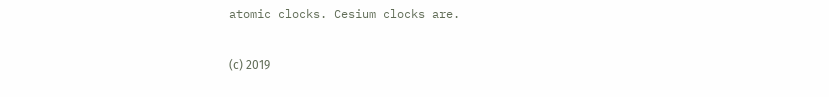atomic clocks. Cesium clocks are.

(с) 2019